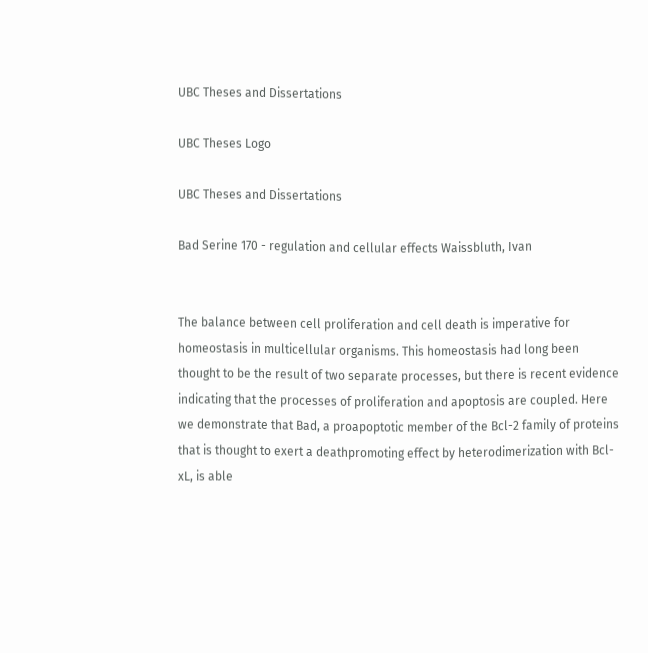UBC Theses and Dissertations

UBC Theses Logo

UBC Theses and Dissertations

Bad Serine 170 - regulation and cellular effects Waissbluth, Ivan


The balance between cell proliferation and cell death is imperative for homeostasis in multicellular organisms. This homeostasis had long been thought to be the result of two separate processes, but there is recent evidence indicating that the processes of proliferation and apoptosis are coupled. Here we demonstrate that Bad, a proapoptotic member of the Bcl-2 family of proteins that is thought to exert a deathpromoting effect by heterodimerization with Bcl-xL, is able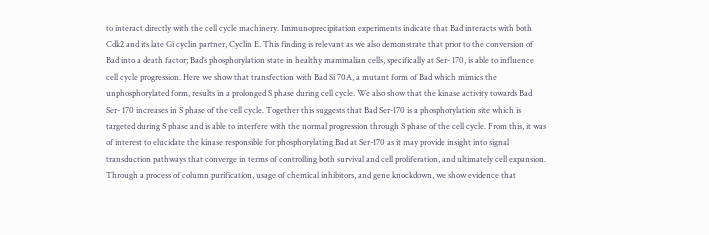to interact directly with the cell cycle machinery. Immunoprecipitation experiments indicate that Bad interacts with both Cdk2 and its late Gi cyclin partner, Cyclin E. This finding is relevant as we also demonstrate that prior to the conversion of Bad into a death factor; Bad’s phosphorylation state in healthy mammalian cells, specifically at Ser- 170, is able to influence cell cycle progression. Here we show that transfection with Bad Si 70A, a mutant form of Bad which mimics the unphosphorylated form, results in a prolonged S phase during cell cycle. We also show that the kinase activity towards Bad Ser- 170 increases in S phase of the cell cycle. Together this suggests that Bad Ser-170 is a phosphorylation site which is targeted during S phase and is able to interfere with the normal progression through S phase of the cell cycle. From this, it was of interest to elucidate the kinase responsible for phosphorylating Bad at Ser-170 as it may provide insight into signal transduction pathways that converge in terms of controlling both survival and cell proliferation, and ultimately cell expansion. Through a process of column purification, usage of chemical inhibitors, and gene knockdown, we show evidence that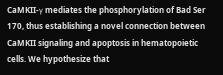CaMKII-γ mediates the phosphorylation of Bad Ser 170, thus establishing a novel connection between CaMKII signaling and apoptosis in hematopoietic cells. We hypothesize that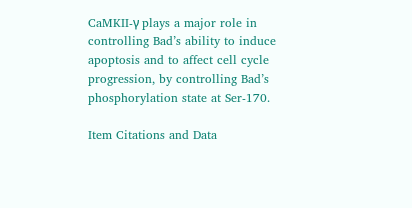CaMKII-γ plays a major role in controlling Bad’s ability to induce apoptosis and to affect cell cycle progression, by controlling Bad’s phosphorylation state at Ser-170.

Item Citations and Data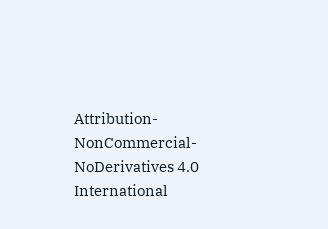Attribution-NonCommercial-NoDerivatives 4.0 International